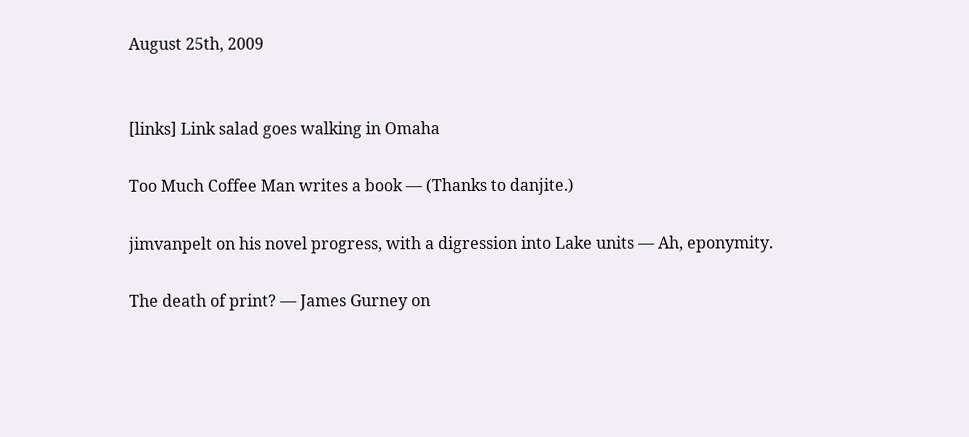August 25th, 2009


[links] Link salad goes walking in Omaha

Too Much Coffee Man writes a book — (Thanks to danjite.)

jimvanpelt on his novel progress, with a digression into Lake units — Ah, eponymity.

The death of print? — James Gurney on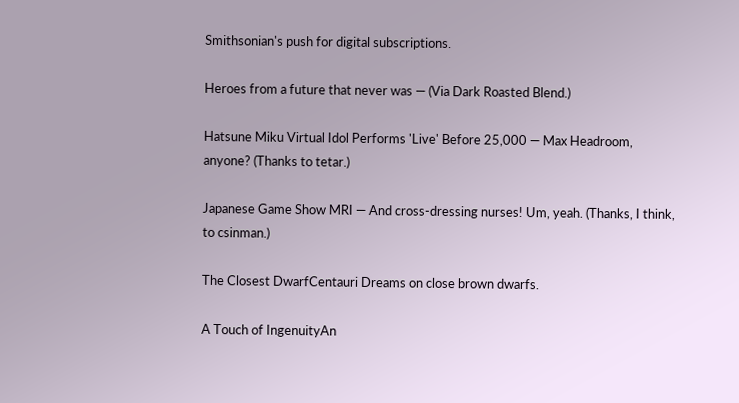Smithsonian's push for digital subscriptions.

Heroes from a future that never was — (Via Dark Roasted Blend.)

Hatsune Miku Virtual Idol Performs 'Live' Before 25,000 — Max Headroom, anyone? (Thanks to tetar.)

Japanese Game Show MRI — And cross-dressing nurses! Um, yeah. (Thanks, I think, to csinman.)

The Closest DwarfCentauri Dreams on close brown dwarfs.

A Touch of IngenuityAn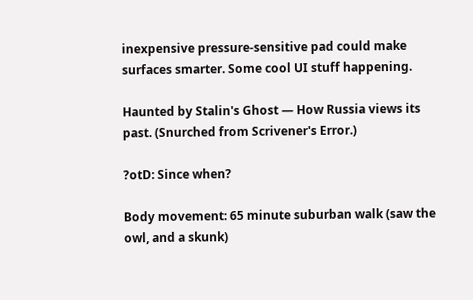inexpensive pressure-sensitive pad could make surfaces smarter. Some cool UI stuff happening.

Haunted by Stalin's Ghost — How Russia views its past. (Snurched from Scrivener's Error.)

?otD: Since when?

Body movement: 65 minute suburban walk (saw the owl, and a skunk)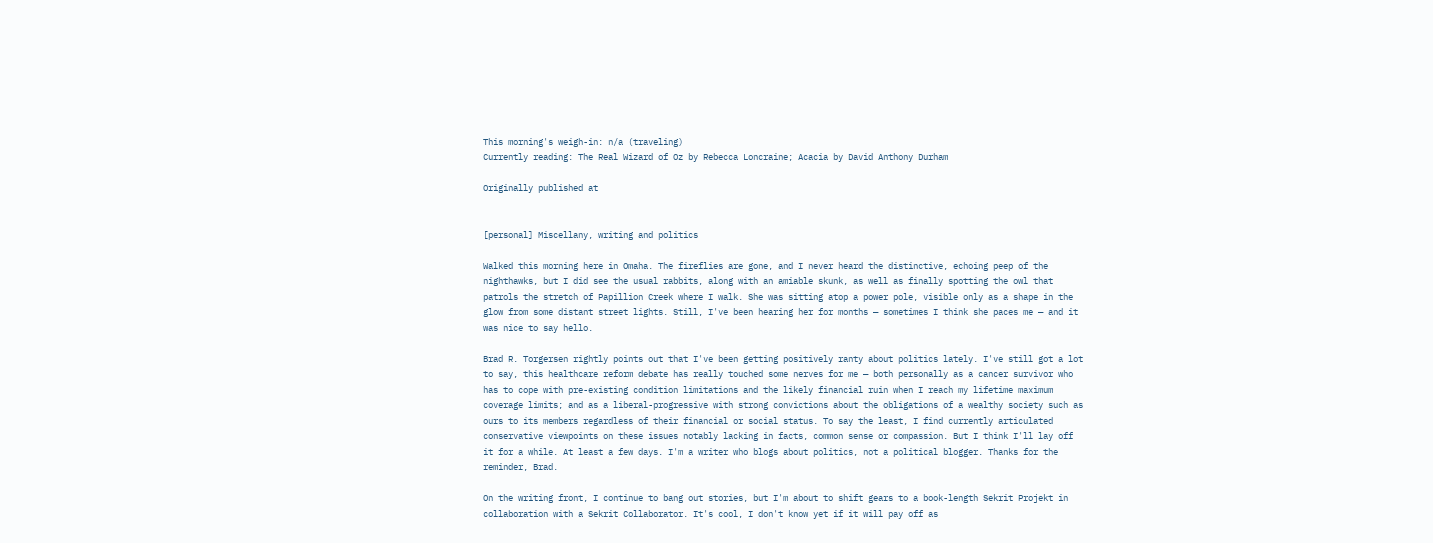This morning's weigh-in: n/a (traveling)
Currently reading: The Real Wizard of Oz by Rebecca Loncraine; Acacia by David Anthony Durham

Originally published at


[personal] Miscellany, writing and politics

Walked this morning here in Omaha. The fireflies are gone, and I never heard the distinctive, echoing peep of the nighthawks, but I did see the usual rabbits, along with an amiable skunk, as well as finally spotting the owl that patrols the stretch of Papillion Creek where I walk. She was sitting atop a power pole, visible only as a shape in the glow from some distant street lights. Still, I've been hearing her for months — sometimes I think she paces me — and it was nice to say hello.

Brad R. Torgersen rightly points out that I've been getting positively ranty about politics lately. I've still got a lot to say, this healthcare reform debate has really touched some nerves for me — both personally as a cancer survivor who has to cope with pre-existing condition limitations and the likely financial ruin when I reach my lifetime maximum coverage limits; and as a liberal-progressive with strong convictions about the obligations of a wealthy society such as ours to its members regardless of their financial or social status. To say the least, I find currently articulated conservative viewpoints on these issues notably lacking in facts, common sense or compassion. But I think I'll lay off it for a while. At least a few days. I'm a writer who blogs about politics, not a political blogger. Thanks for the reminder, Brad.

On the writing front, I continue to bang out stories, but I'm about to shift gears to a book-length Sekrit Projekt in collaboration with a Sekrit Collaborator. It's cool, I don't know yet if it will pay off as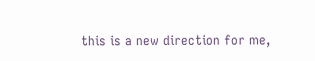this is a new direction for me,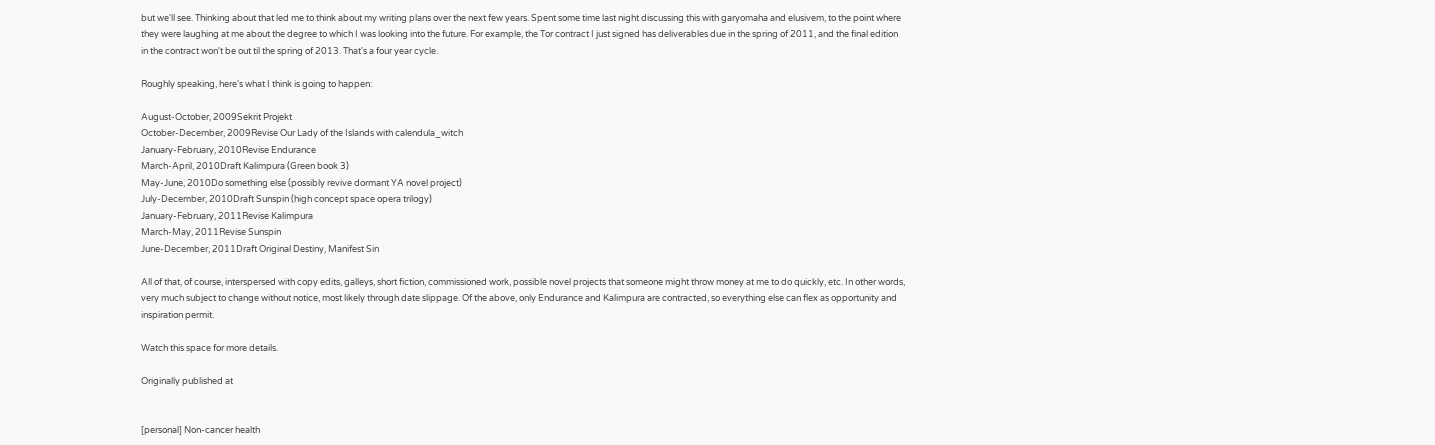but we'll see. Thinking about that led me to think about my writing plans over the next few years. Spent some time last night discussing this with garyomaha and elusivem, to the point where they were laughing at me about the degree to which I was looking into the future. For example, the Tor contract I just signed has deliverables due in the spring of 2011, and the final edition in the contract won't be out til the spring of 2013. That's a four year cycle.

Roughly speaking, here's what I think is going to happen:

August-October, 2009Sekrit Projekt
October-December, 2009Revise Our Lady of the Islands with calendula_witch
January-February, 2010Revise Endurance
March-April, 2010Draft Kalimpura (Green book 3)
May-June, 2010Do something else (possibly revive dormant YA novel project)
July-December, 2010Draft Sunspin (high concept space opera trilogy)
January-February, 2011Revise Kalimpura
March-May, 2011Revise Sunspin
June-December, 2011Draft Original Destiny, Manifest Sin

All of that, of course, interspersed with copy edits, galleys, short fiction, commissioned work, possible novel projects that someone might throw money at me to do quickly, etc. In other words, very much subject to change without notice, most likely through date slippage. Of the above, only Endurance and Kalimpura are contracted, so everything else can flex as opportunity and inspiration permit.

Watch this space for more details.

Originally published at


[personal] Non-cancer health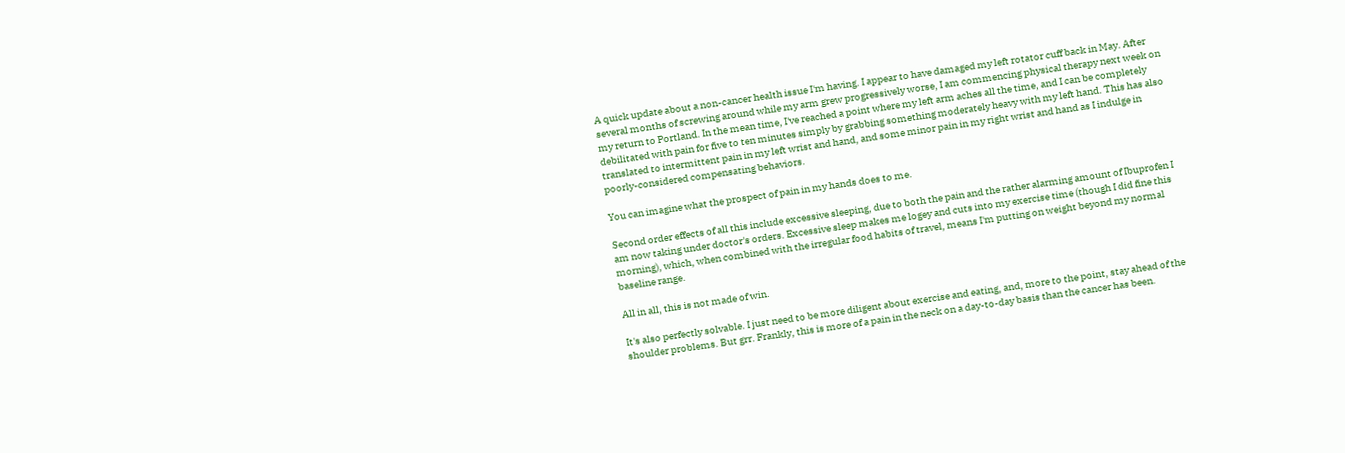A quick update about a non-cancer health issue I'm having. I appear to have damaged my left rotator cuff back in May. After several months of screwing around while my arm grew progressively worse, I am commencing physical therapy next week on my return to Portland. In the mean time, I've reached a point where my left arm aches all the time, and I can be completely debilitated with pain for five to ten minutes simply by grabbing something moderately heavy with my left hand. This has also translated to intermittent pain in my left wrist and hand, and some minor pain in my right wrist and hand as I indulge in poorly-considered compensating behaviors.

You can imagine what the prospect of pain in my hands does to me.

Second order effects of all this include excessive sleeping, due to both the pain and the rather alarming amount of Ibuprofen I am now taking under doctor's orders. Excessive sleep makes me logey and cuts into my exercise time (though I did fine this morning), which, when combined with the irregular food habits of travel, means I'm putting on weight beyond my normal baseline range.

All in all, this is not made of win.

It's also perfectly solvable. I just need to be more diligent about exercise and eating, and, more to the point, stay ahead of the shoulder problems. But grr. Frankly, this is more of a pain in the neck on a day-to-day basis than the cancer has been.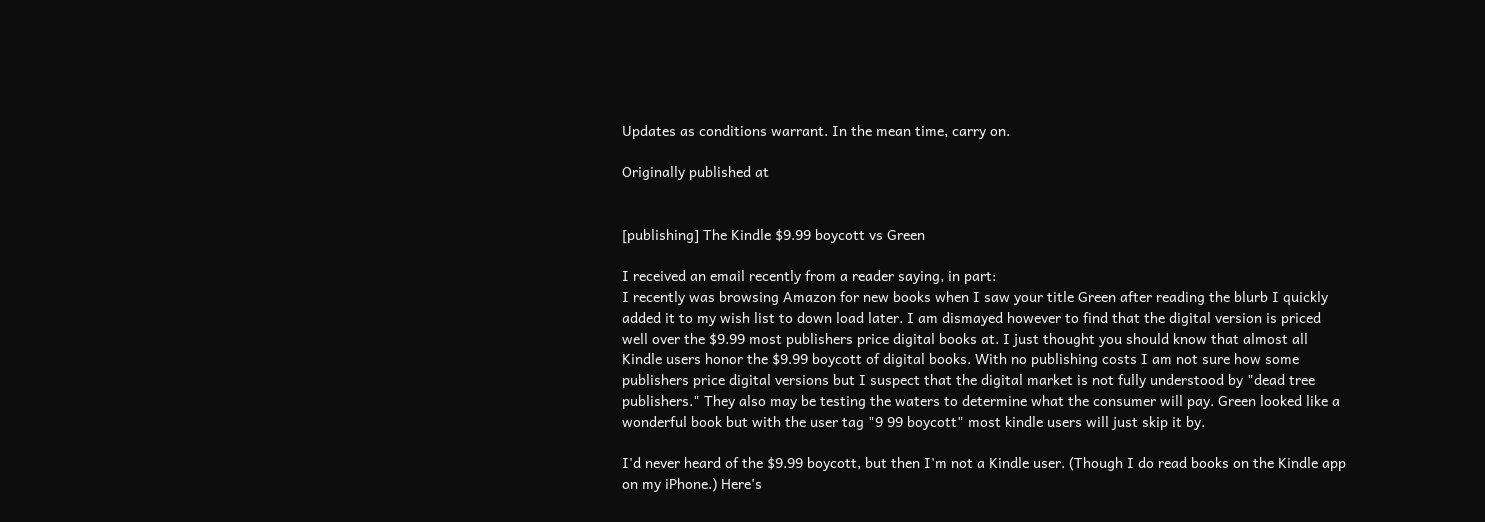Updates as conditions warrant. In the mean time, carry on.

Originally published at


[publishing] The Kindle $9.99 boycott vs Green

I received an email recently from a reader saying, in part:
I recently was browsing Amazon for new books when I saw your title Green after reading the blurb I quickly added it to my wish list to down load later. I am dismayed however to find that the digital version is priced well over the $9.99 most publishers price digital books at. I just thought you should know that almost all Kindle users honor the $9.99 boycott of digital books. With no publishing costs I am not sure how some publishers price digital versions but I suspect that the digital market is not fully understood by "dead tree publishers." They also may be testing the waters to determine what the consumer will pay. Green looked like a wonderful book but with the user tag "9 99 boycott" most kindle users will just skip it by.

I'd never heard of the $9.99 boycott, but then I'm not a Kindle user. (Though I do read books on the Kindle app on my iPhone.) Here's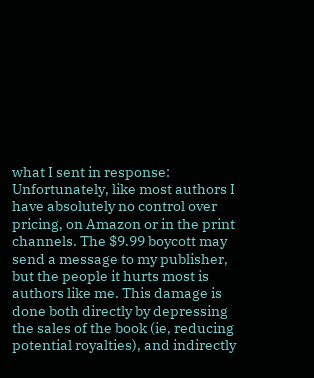what I sent in response:
Unfortunately, like most authors I have absolutely no control over pricing, on Amazon or in the print channels. The $9.99 boycott may send a message to my publisher, but the people it hurts most is authors like me. This damage is done both directly by depressing the sales of the book (ie, reducing potential royalties), and indirectly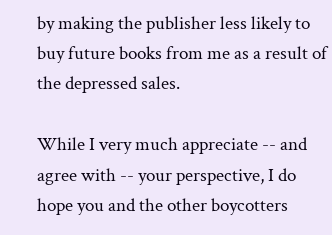by making the publisher less likely to buy future books from me as a result of the depressed sales.

While I very much appreciate -- and agree with -- your perspective, I do hope you and the other boycotters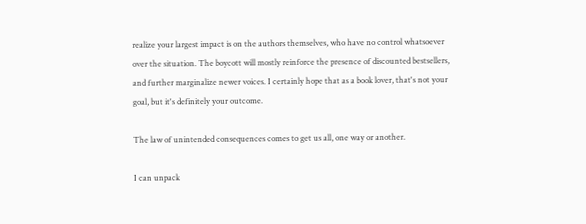realize your largest impact is on the authors themselves, who have no control whatsoever over the situation. The boycott will mostly reinforce the presence of discounted bestsellers, and further marginalize newer voices. I certainly hope that as a book lover, that's not your goal, but it's definitely your outcome.

The law of unintended consequences comes to get us all, one way or another.

I can unpack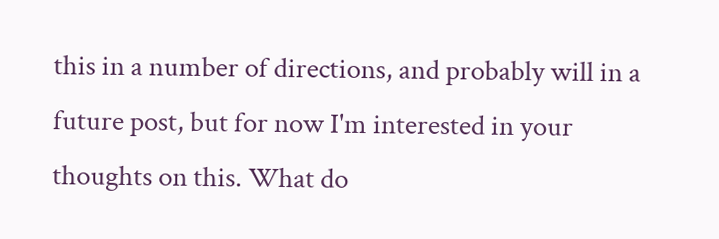this in a number of directions, and probably will in a future post, but for now I'm interested in your thoughts on this. What do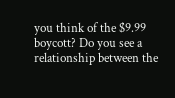you think of the $9.99 boycott? Do you see a relationship between the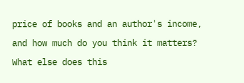price of books and an author's income, and how much do you think it matters? What else does this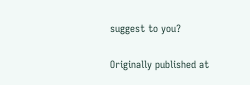suggest to you?

Originally published at